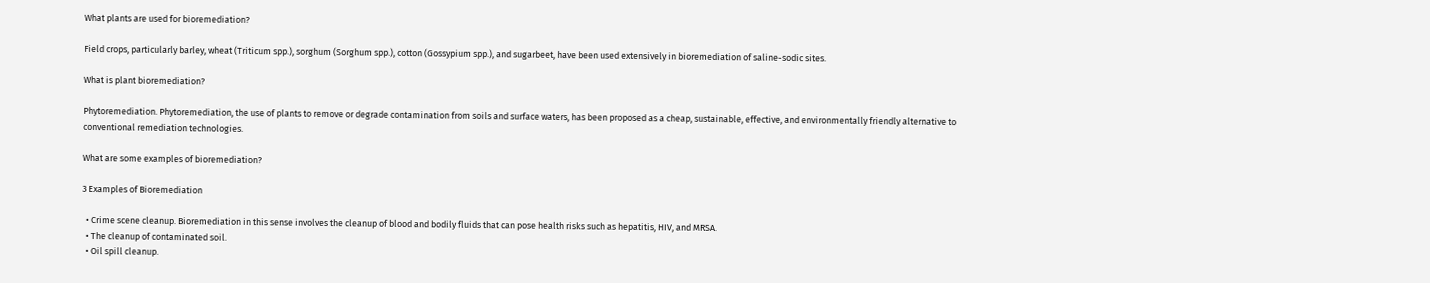What plants are used for bioremediation?

Field crops, particularly barley, wheat (Triticum spp.), sorghum (Sorghum spp.), cotton (Gossypium spp.), and sugarbeet, have been used extensively in bioremediation of saline-sodic sites.

What is plant bioremediation?

Phytoremediation. Phytoremediation, the use of plants to remove or degrade contamination from soils and surface waters, has been proposed as a cheap, sustainable, effective, and environmentally friendly alternative to conventional remediation technologies.

What are some examples of bioremediation?

3 Examples of Bioremediation

  • Crime scene cleanup. Bioremediation in this sense involves the cleanup of blood and bodily fluids that can pose health risks such as hepatitis, HIV, and MRSA.
  • The cleanup of contaminated soil.
  • Oil spill cleanup.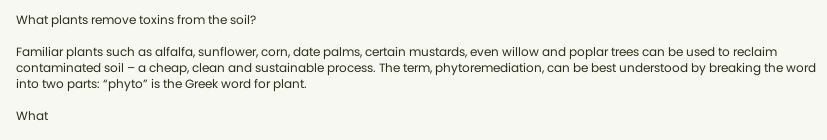What plants remove toxins from the soil?

Familiar plants such as alfalfa, sunflower, corn, date palms, certain mustards, even willow and poplar trees can be used to reclaim contaminated soil – a cheap, clean and sustainable process. The term, phytoremediation, can be best understood by breaking the word into two parts: “phyto” is the Greek word for plant.

What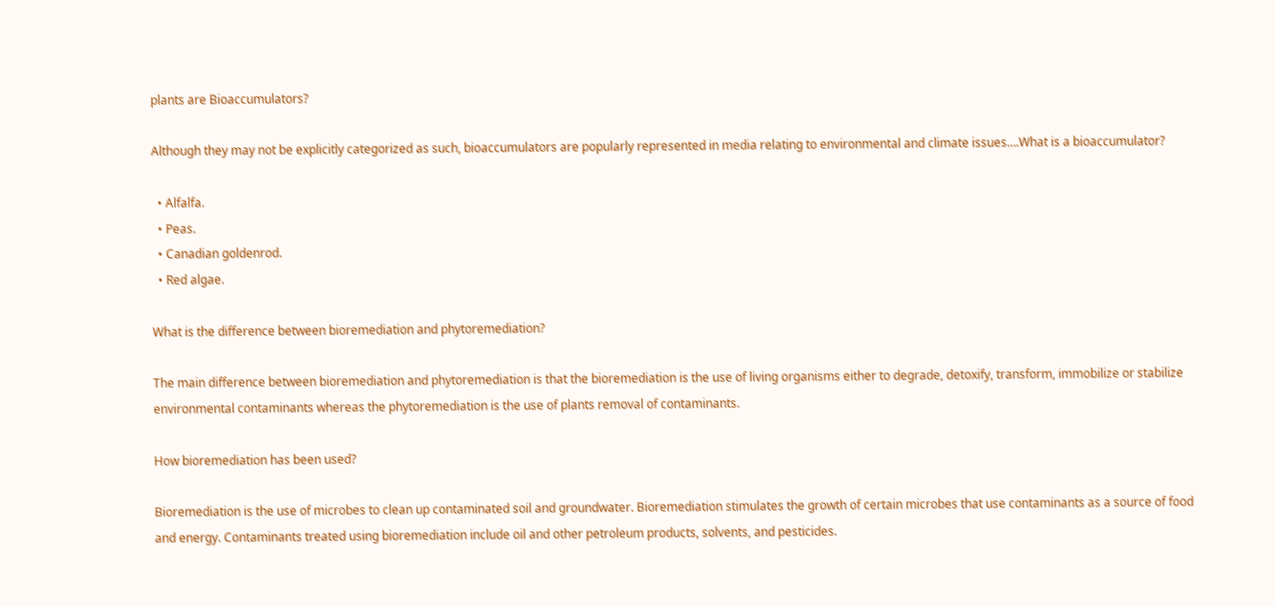plants are Bioaccumulators?

Although they may not be explicitly categorized as such, bioaccumulators are popularly represented in media relating to environmental and climate issues….What is a bioaccumulator?

  • Alfalfa.
  • Peas.
  • Canadian goldenrod.
  • Red algae.

What is the difference between bioremediation and phytoremediation?

The main difference between bioremediation and phytoremediation is that the bioremediation is the use of living organisms either to degrade, detoxify, transform, immobilize or stabilize environmental contaminants whereas the phytoremediation is the use of plants removal of contaminants.

How bioremediation has been used?

Bioremediation is the use of microbes to clean up contaminated soil and groundwater. Bioremediation stimulates the growth of certain microbes that use contaminants as a source of food and energy. Contaminants treated using bioremediation include oil and other petroleum products, solvents, and pesticides.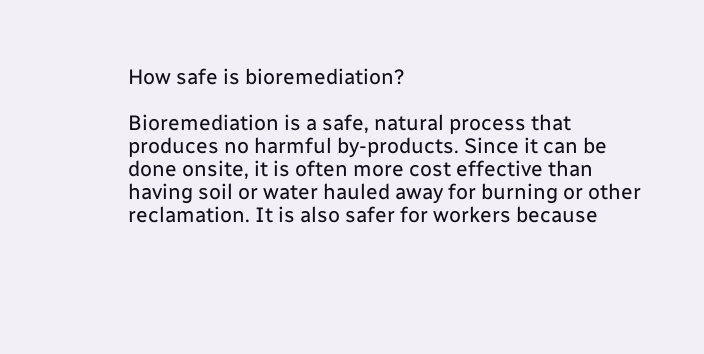How safe is bioremediation?

Bioremediation is a safe, natural process that produces no harmful by-products. Since it can be done onsite, it is often more cost effective than having soil or water hauled away for burning or other reclamation. It is also safer for workers because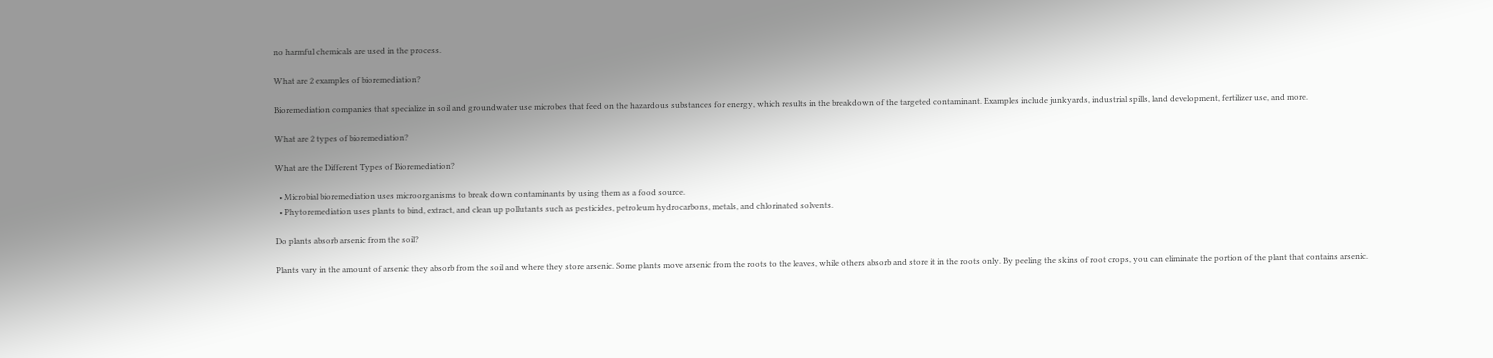no harmful chemicals are used in the process.

What are 2 examples of bioremediation?

Bioremediation companies that specialize in soil and groundwater use microbes that feed on the hazardous substances for energy, which results in the breakdown of the targeted contaminant. Examples include junkyards, industrial spills, land development, fertilizer use, and more.

What are 2 types of bioremediation?

What are the Different Types of Bioremediation?

  • Microbial bioremediation uses microorganisms to break down contaminants by using them as a food source.
  • Phytoremediation uses plants to bind, extract, and clean up pollutants such as pesticides, petroleum hydrocarbons, metals, and chlorinated solvents.

Do plants absorb arsenic from the soil?

Plants vary in the amount of arsenic they absorb from the soil and where they store arsenic. Some plants move arsenic from the roots to the leaves, while others absorb and store it in the roots only. By peeling the skins of root crops, you can eliminate the portion of the plant that contains arsenic.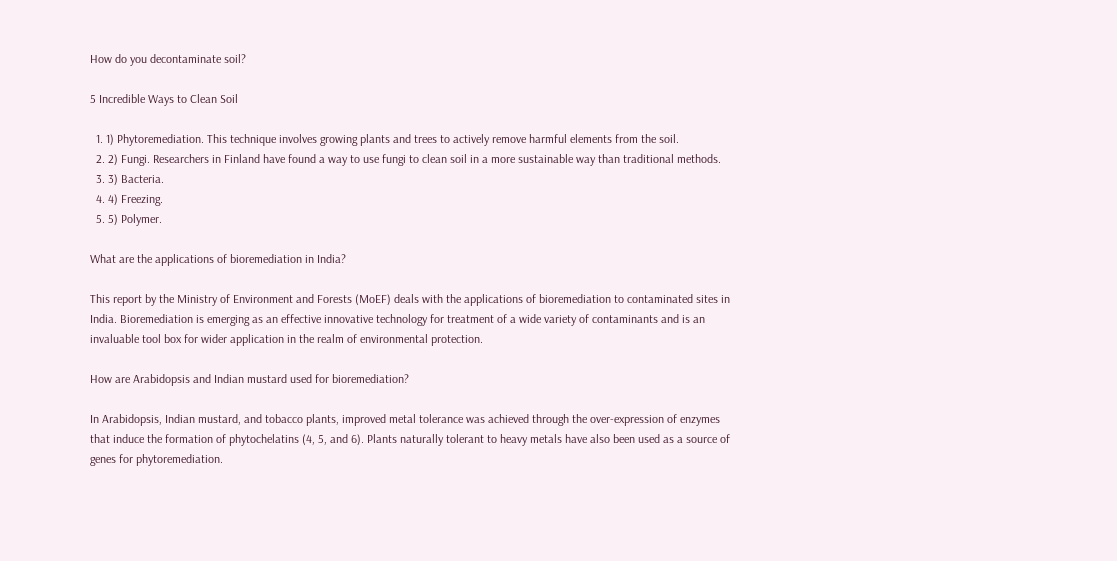How do you decontaminate soil?

5 Incredible Ways to Clean Soil

  1. 1) Phytoremediation. This technique involves growing plants and trees to actively remove harmful elements from the soil.
  2. 2) Fungi. Researchers in Finland have found a way to use fungi to clean soil in a more sustainable way than traditional methods.
  3. 3) Bacteria.
  4. 4) Freezing.
  5. 5) Polymer.

What are the applications of bioremediation in India?

This report by the Ministry of Environment and Forests (MoEF) deals with the applications of bioremediation to contaminated sites in India. Bioremediation is emerging as an effective innovative technology for treatment of a wide variety of contaminants and is an invaluable tool box for wider application in the realm of environmental protection.

How are Arabidopsis and Indian mustard used for bioremediation?

In Arabidopsis, Indian mustard, and tobacco plants, improved metal tolerance was achieved through the over-expression of enzymes that induce the formation of phytochelatins (4, 5, and 6). Plants naturally tolerant to heavy metals have also been used as a source of genes for phytoremediation.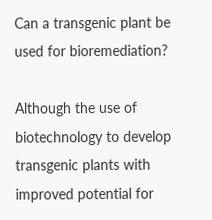Can a transgenic plant be used for bioremediation?

Although the use of biotechnology to develop transgenic plants with improved potential for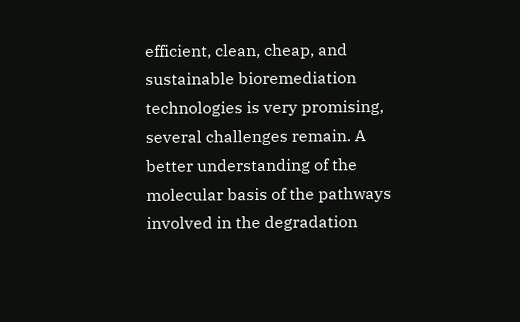efficient, clean, cheap, and sustainable bioremediation technologies is very promising, several challenges remain. A better understanding of the molecular basis of the pathways involved in the degradation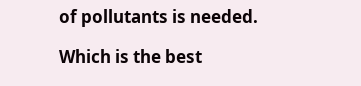of pollutants is needed.

Which is the best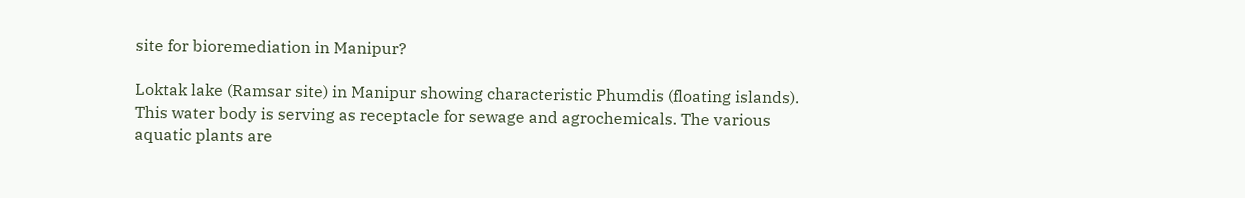site for bioremediation in Manipur?

Loktak lake (Ramsar site) in Manipur showing characteristic Phumdis (floating islands). This water body is serving as receptacle for sewage and agrochemicals. The various aquatic plants are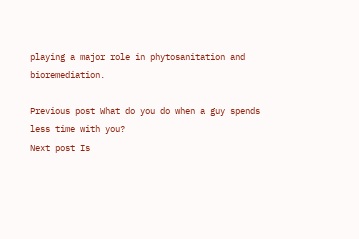playing a major role in phytosanitation and bioremediation.

Previous post What do you do when a guy spends less time with you?
Next post Is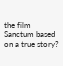the film Sanctum based on a true story?